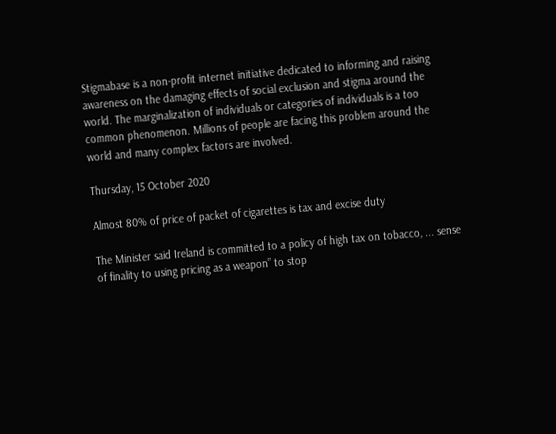Stigmabase is a non-profit internet initiative dedicated to informing and raising awareness on the damaging effects of social exclusion and stigma around the world. The marginalization of individuals or categories of individuals is a too common phenomenon. Millions of people are facing this problem around the world and many complex factors are involved.

Thursday, 15 October 2020

Almost 80% of price of packet of cigarettes is tax and excise duty

The Minister said Ireland is committed to a policy of high tax on tobacco, ... sense of finality to using pricing as a weapon” to stop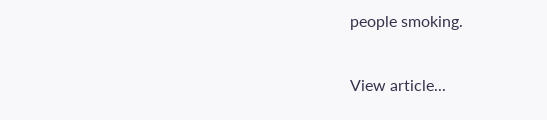people smoking.

View article...